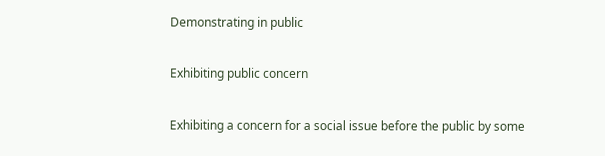Demonstrating in public

Exhibiting public concern

Exhibiting a concern for a social issue before the public by some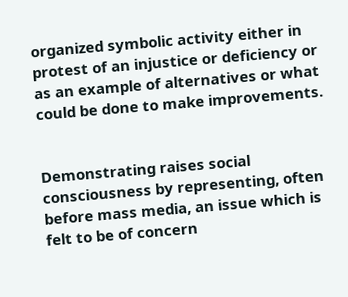organized symbolic activity either in protest of an injustice or deficiency or as an example of alternatives or what could be done to make improvements.


Demonstrating raises social consciousness by representing, often before mass media, an issue which is felt to be of concern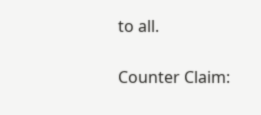to all.

Counter Claim: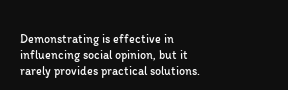Demonstrating is effective in influencing social opinion, but it rarely provides practical solutions.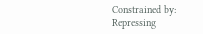Constrained by:
Repressing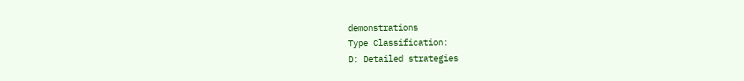demonstrations
Type Classification:
D: Detailed strategies